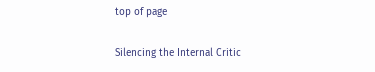top of page

Silencing the Internal Critic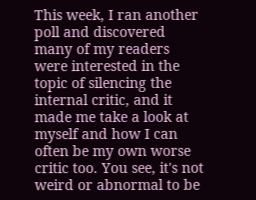This week, I ran another poll and discovered many of my readers were interested in the topic of silencing the internal critic, and it made me take a look at myself and how I can often be my own worse critic too. You see, it's not weird or abnormal to be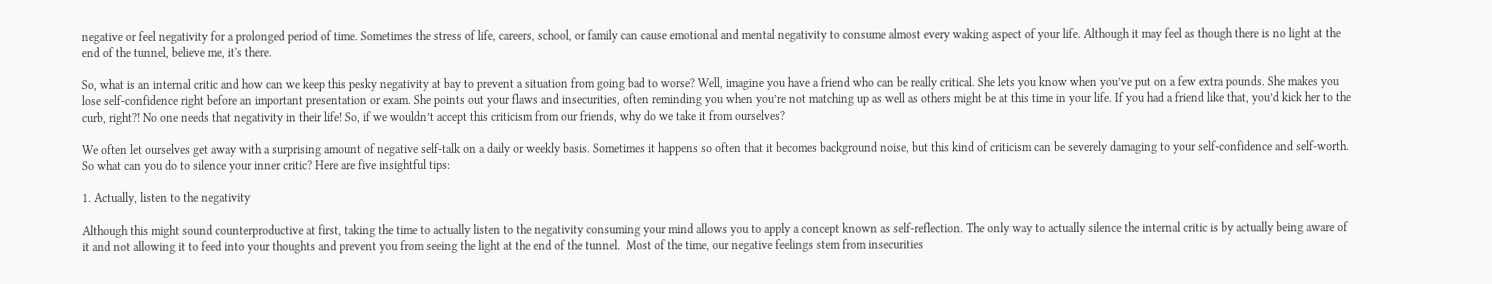negative or feel negativity for a prolonged period of time. Sometimes the stress of life, careers, school, or family can cause emotional and mental negativity to consume almost every waking aspect of your life. Although it may feel as though there is no light at the end of the tunnel, believe me, it's there.

So, what is an internal critic and how can we keep this pesky negativity at bay to prevent a situation from going bad to worse? Well, imagine you have a friend who can be really critical. She lets you know when you’ve put on a few extra pounds. She makes you lose self-confidence right before an important presentation or exam. She points out your flaws and insecurities, often reminding you when you’re not matching up as well as others might be at this time in your life. If you had a friend like that, you’d kick her to the curb, right?! No one needs that negativity in their life! So, if we wouldn’t accept this criticism from our friends, why do we take it from ourselves?

We often let ourselves get away with a surprising amount of negative self-talk on a daily or weekly basis. Sometimes it happens so often that it becomes background noise, but this kind of criticism can be severely damaging to your self-confidence and self-worth. So what can you do to silence your inner critic? Here are five insightful tips:

1. Actually, listen to the negativity

Although this might sound counterproductive at first, taking the time to actually listen to the negativity consuming your mind allows you to apply a concept known as self-reflection. The only way to actually silence the internal critic is by actually being aware of it and not allowing it to feed into your thoughts and prevent you from seeing the light at the end of the tunnel.  Most of the time, our negative feelings stem from insecurities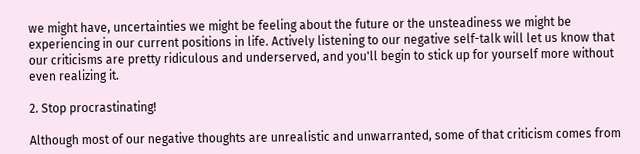we might have, uncertainties we might be feeling about the future or the unsteadiness we might be experiencing in our current positions in life. Actively listening to our negative self-talk will let us know that our criticisms are pretty ridiculous and underserved, and you'll begin to stick up for yourself more without even realizing it.

2. Stop procrastinating!

Although most of our negative thoughts are unrealistic and unwarranted, some of that criticism comes from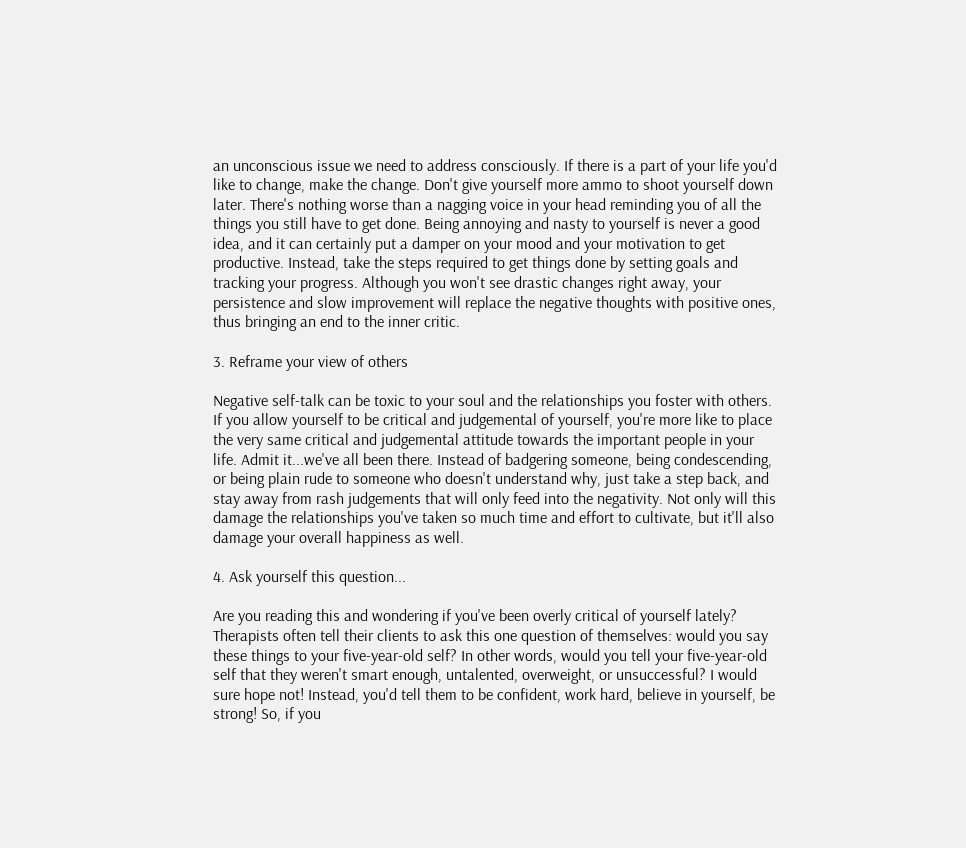an unconscious issue we need to address consciously. If there is a part of your life you'd like to change, make the change. Don't give yourself more ammo to shoot yourself down later. There's nothing worse than a nagging voice in your head reminding you of all the things you still have to get done. Being annoying and nasty to yourself is never a good idea, and it can certainly put a damper on your mood and your motivation to get productive. Instead, take the steps required to get things done by setting goals and tracking your progress. Although you won't see drastic changes right away, your persistence and slow improvement will replace the negative thoughts with positive ones, thus bringing an end to the inner critic.

3. Reframe your view of others

Negative self-talk can be toxic to your soul and the relationships you foster with others. If you allow yourself to be critical and judgemental of yourself, you're more like to place the very same critical and judgemental attitude towards the important people in your life. Admit it...we've all been there. Instead of badgering someone, being condescending, or being plain rude to someone who doesn't understand why, just take a step back, and stay away from rash judgements that will only feed into the negativity. Not only will this damage the relationships you've taken so much time and effort to cultivate, but it'll also damage your overall happiness as well.

4. Ask yourself this question...

Are you reading this and wondering if you've been overly critical of yourself lately? Therapists often tell their clients to ask this one question of themselves: would you say these things to your five-year-old self? In other words, would you tell your five-year-old self that they weren't smart enough, untalented, overweight, or unsuccessful? I would sure hope not! Instead, you'd tell them to be confident, work hard, believe in yourself, be strong! So, if you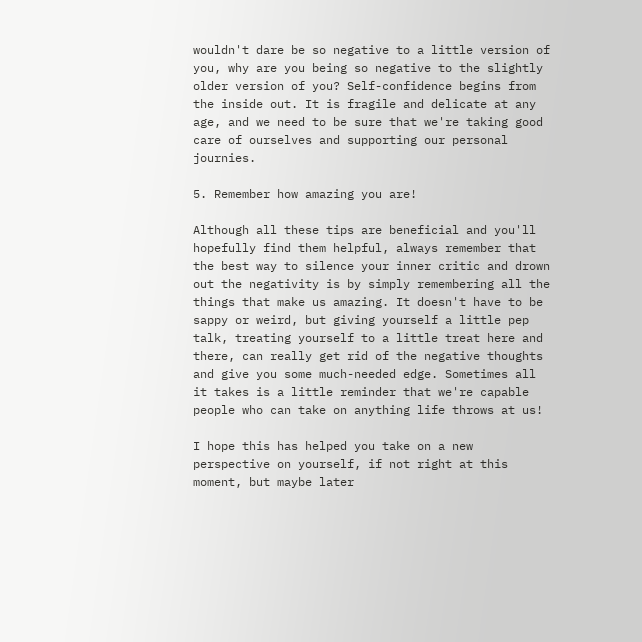wouldn't dare be so negative to a little version of you, why are you being so negative to the slightly older version of you? Self-confidence begins from the inside out. It is fragile and delicate at any age, and we need to be sure that we're taking good care of ourselves and supporting our personal journies.

5. Remember how amazing you are!

Although all these tips are beneficial and you'll hopefully find them helpful, always remember that the best way to silence your inner critic and drown out the negativity is by simply remembering all the things that make us amazing. It doesn't have to be sappy or weird, but giving yourself a little pep talk, treating yourself to a little treat here and there, can really get rid of the negative thoughts and give you some much-needed edge. Sometimes all it takes is a little reminder that we're capable people who can take on anything life throws at us!

I hope this has helped you take on a new perspective on yourself, if not right at this moment, but maybe later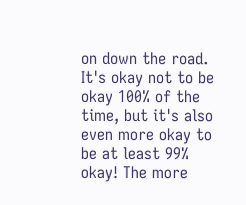on down the road. It's okay not to be okay 100% of the time, but it's also even more okay to be at least 99% okay! The more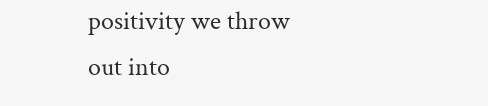positivity we throw out into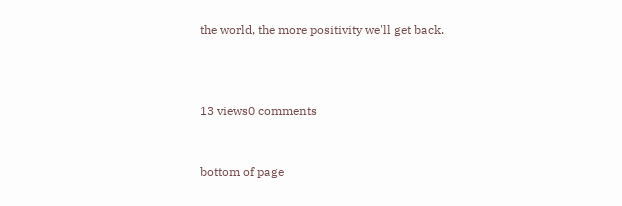the world, the more positivity we'll get back.



13 views0 comments


bottom of page